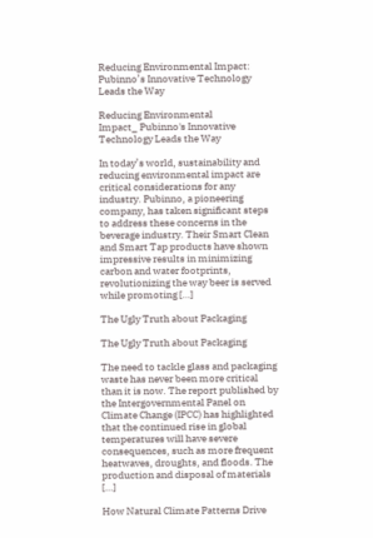Reducing Environmental Impact: Pubinno’s Innovative Technology Leads the Way

Reducing Environmental
Impact_ Pubinno's Innovative
Technology Leads the Way

In today’s world, sustainability and reducing environmental impact are critical considerations for any industry. Pubinno, a pioneering company, has taken significant steps to address these concerns in the beverage industry. Their Smart Clean and Smart Tap products have shown impressive results in minimizing carbon and water footprints, revolutionizing the way beer is served while promoting […]

The Ugly Truth about Packaging

The Ugly Truth about Packaging

The need to tackle glass and packaging waste has never been more critical than it is now. The report published by the Intergovernmental Panel on Climate Change (IPCC) has highlighted that the continued rise in global temperatures will have severe consequences, such as more frequent heatwaves, droughts, and floods. The production and disposal of materials […]

How Natural Climate Patterns Drive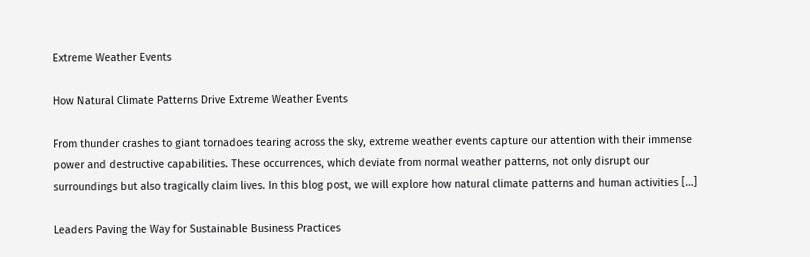Extreme Weather Events

How Natural Climate Patterns Drive Extreme Weather Events

From thunder crashes to giant tornadoes tearing across the sky, extreme weather events capture our attention with their immense power and destructive capabilities. These occurrences, which deviate from normal weather patterns, not only disrupt our surroundings but also tragically claim lives. In this blog post, we will explore how natural climate patterns and human activities […]

Leaders Paving the Way for Sustainable Business Practices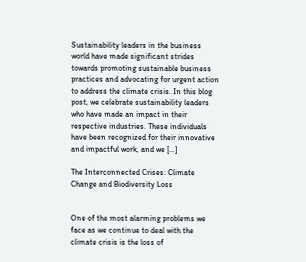Sustainability leaders in the business world have made significant strides towards promoting sustainable business practices and advocating for urgent action to address the climate crisis. In this blog post, we celebrate sustainability leaders who have made an impact in their respective industries. These individuals have been recognized for their innovative and impactful work, and we […]

The Interconnected Crises: Climate Change and Biodiversity Loss


One of the most alarming problems we face as we continue to deal with the climate crisis is the loss of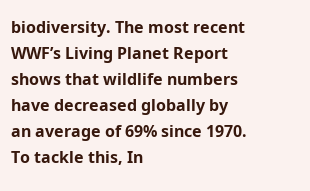biodiversity. The most recent WWF’s Living Planet Report shows that wildlife numbers have decreased globally by an average of 69% since 1970. To tackle this, In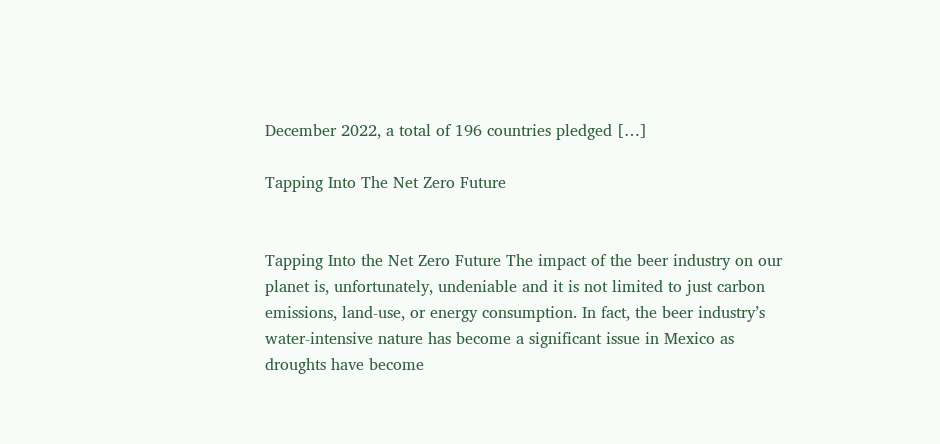December 2022, a total of 196 countries pledged […]

Tapping Into The Net Zero Future


Tapping Into the Net Zero Future The impact of the beer industry on our planet is, unfortunately, undeniable and it is not limited to just carbon emissions, land-use, or energy consumption. In fact, the beer industry’s water-intensive nature has become a significant issue in Mexico as droughts have become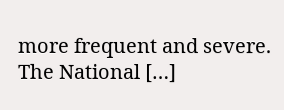more frequent and severe. The National […]